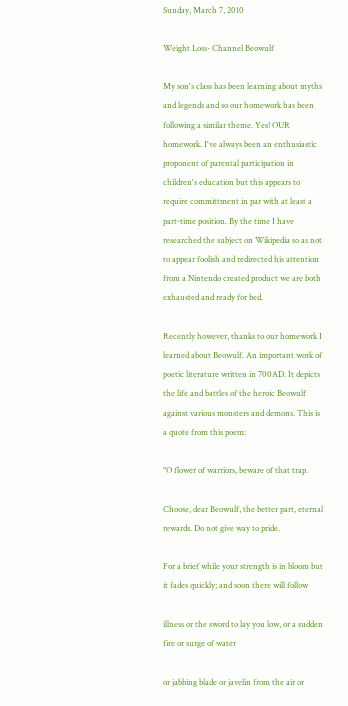Sunday, March 7, 2010

Weight Loss- Channel Beowulf

My son's class has been learning about myths and legends and so our homework has been following a similar theme. Yes! OUR homework. I've always been an enthusiastic proponent of parental participation in children's education but this appears to require committment in par with at least a part-time position. By the time I have researched the subject on Wikipedia so as not to appear foolish and redirected his attention from a Nintendo created product we are both exhausted and ready for bed.

Recently however, thanks to our homework I learned about Beowulf. An important work of poetic literature written in 700AD. It depicts the life and battles of the heroic Beowulf against various monsters and demons. This is a quote from this poem:

"O flower of warriors, beware of that trap.

Choose, dear Beowulf, the better part, eternal rewards. Do not give way to pride.

For a brief while your strength is in bloom but it fades quickly; and soon there will follow

illness or the sword to lay you low, or a sudden fire or surge of water

or jabbing blade or javelin from the air or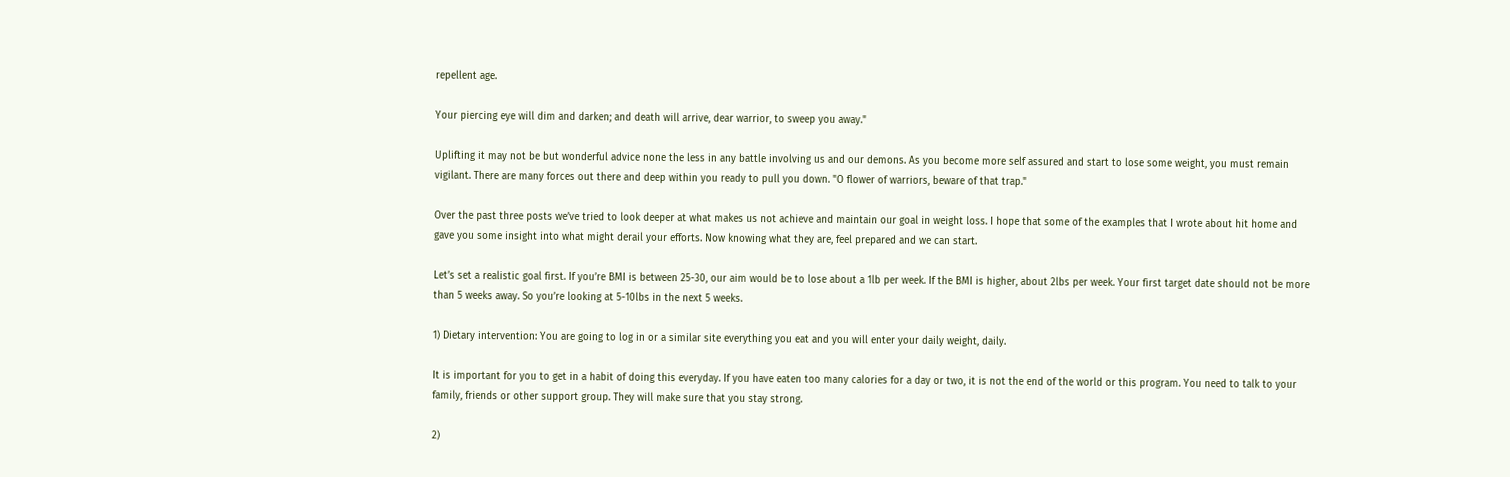repellent age.

Your piercing eye will dim and darken; and death will arrive, dear warrior, to sweep you away."

Uplifting it may not be but wonderful advice none the less in any battle involving us and our demons. As you become more self assured and start to lose some weight, you must remain vigilant. There are many forces out there and deep within you ready to pull you down. "O flower of warriors, beware of that trap."

Over the past three posts we’ve tried to look deeper at what makes us not achieve and maintain our goal in weight loss. I hope that some of the examples that I wrote about hit home and gave you some insight into what might derail your efforts. Now knowing what they are, feel prepared and we can start.

Let’s set a realistic goal first. If you’re BMI is between 25-30, our aim would be to lose about a 1lb per week. If the BMI is higher, about 2lbs per week. Your first target date should not be more than 5 weeks away. So you’re looking at 5-10lbs in the next 5 weeks.

1) Dietary intervention: You are going to log in or a similar site everything you eat and you will enter your daily weight, daily.

It is important for you to get in a habit of doing this everyday. If you have eaten too many calories for a day or two, it is not the end of the world or this program. You need to talk to your family, friends or other support group. They will make sure that you stay strong.

2)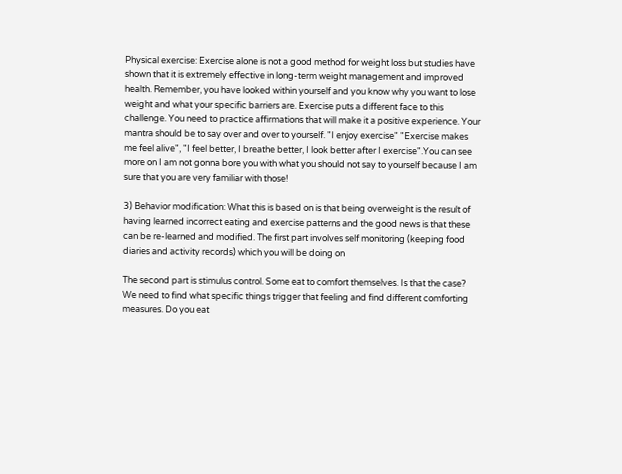Physical exercise: Exercise alone is not a good method for weight loss but studies have shown that it is extremely effective in long-term weight management and improved health. Remember, you have looked within yourself and you know why you want to lose weight and what your specific barriers are. Exercise puts a different face to this challenge. You need to practice affirmations that will make it a positive experience. Your mantra should be to say over and over to yourself. "I enjoy exercise" "Exercise makes me feel alive", "I feel better, I breathe better, I look better after I exercise".You can see more on I am not gonna bore you with what you should not say to yourself because I am sure that you are very familiar with those!

3) Behavior modification: What this is based on is that being overweight is the result of having learned incorrect eating and exercise patterns and the good news is that these can be re-learned and modified. The first part involves self monitoring (keeping food diaries and activity records) which you will be doing on

The second part is stimulus control. Some eat to comfort themselves. Is that the case? We need to find what specific things trigger that feeling and find different comforting measures. Do you eat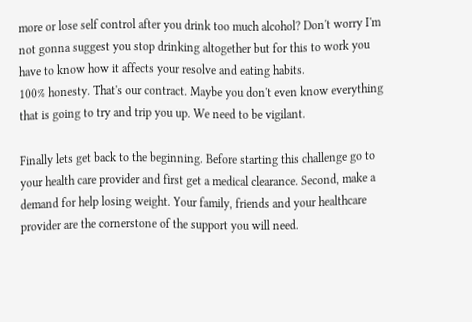more or lose self control after you drink too much alcohol? Don't worry I'm not gonna suggest you stop drinking altogether but for this to work you have to know how it affects your resolve and eating habits.
100% honesty. That's our contract. Maybe you don't even know everything that is going to try and trip you up. We need to be vigilant.

Finally lets get back to the beginning. Before starting this challenge go to your health care provider and first get a medical clearance. Second, make a demand for help losing weight. Your family, friends and your healthcare provider are the cornerstone of the support you will need.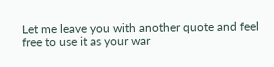Let me leave you with another quote and feel free to use it as your war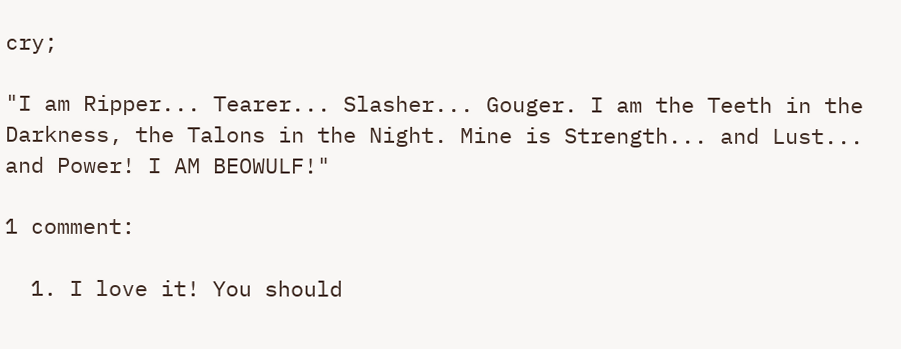cry;

"I am Ripper... Tearer... Slasher... Gouger. I am the Teeth in the Darkness, the Talons in the Night. Mine is Strength... and Lust... and Power! I AM BEOWULF!"

1 comment:

  1. I love it! You should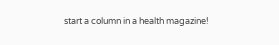start a column in a health magazine!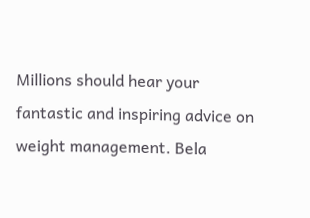Millions should hear your fantastic and inspiring advice on weight management. Bela